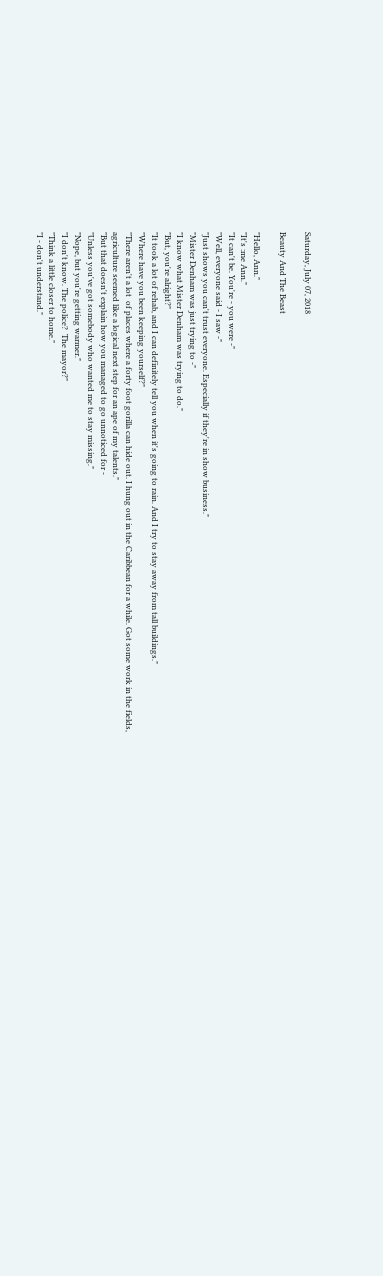Saturday, July 07, 2018

Beauty And The Beast

"Hello, Ann."
"It's :me Ann."
"It can't be. You're - you were -"
"Well, everyone said - I saw -"
"Just shows you can't trust everyone. Especially if they're in show business."
"Mister Denham was just trying to -"
"I know what Mister Denham was trying to do."
"But, you're alright?"
"It took a lot of rehab, and I can definitely tell you when it's going to rain. And I try to stay away from tall buildings."
"Where have you been keeping yourself?"
"There aren't a lot  of places where a forty foot gorilla can hide out. I hung out in the Caribbean for a while. Got some work in the fields, agriculture seemed like a logical next step for an ape of my talents."
"But that doesn't explain how you managed to go unnoticed for -
"Unless you've got somebody who wanted me to stay missing."
"Nope, but you're getting warmer."
"I don't know. The police?  The mayor?"
"Think a little closer to home."
"I - don't understand."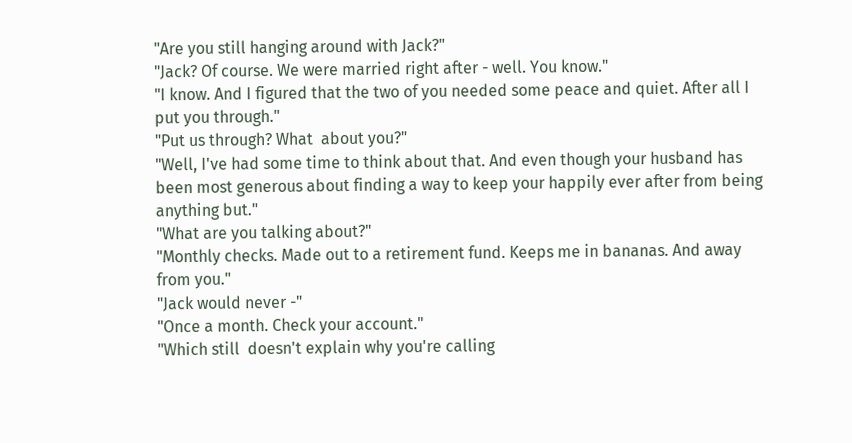"Are you still hanging around with Jack?"
"Jack? Of course. We were married right after - well. You know."
"I know. And I figured that the two of you needed some peace and quiet. After all I put you through."
"Put us through? What  about you?"
"Well, I've had some time to think about that. And even though your husband has been most generous about finding a way to keep your happily ever after from being anything but."
"What are you talking about?"
"Monthly checks. Made out to a retirement fund. Keeps me in bananas. And away from you."
"Jack would never -"
"Once a month. Check your account."
"Which still  doesn't explain why you're calling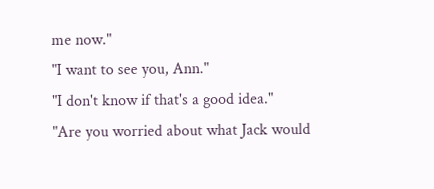me now."
"I want to see you, Ann."
"I don't know if that's a good idea."
"Are you worried about what Jack would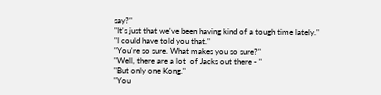say?"
"It's just that we've been having kind of a tough time lately."
"I could have told you that."
"You're so sure. What makes you so sure?"
"Well, there are a lot  of Jacks out there - "
"But only one Kong."
"You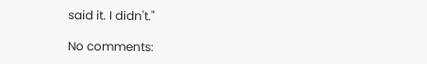said it. I didn't."

No comments: